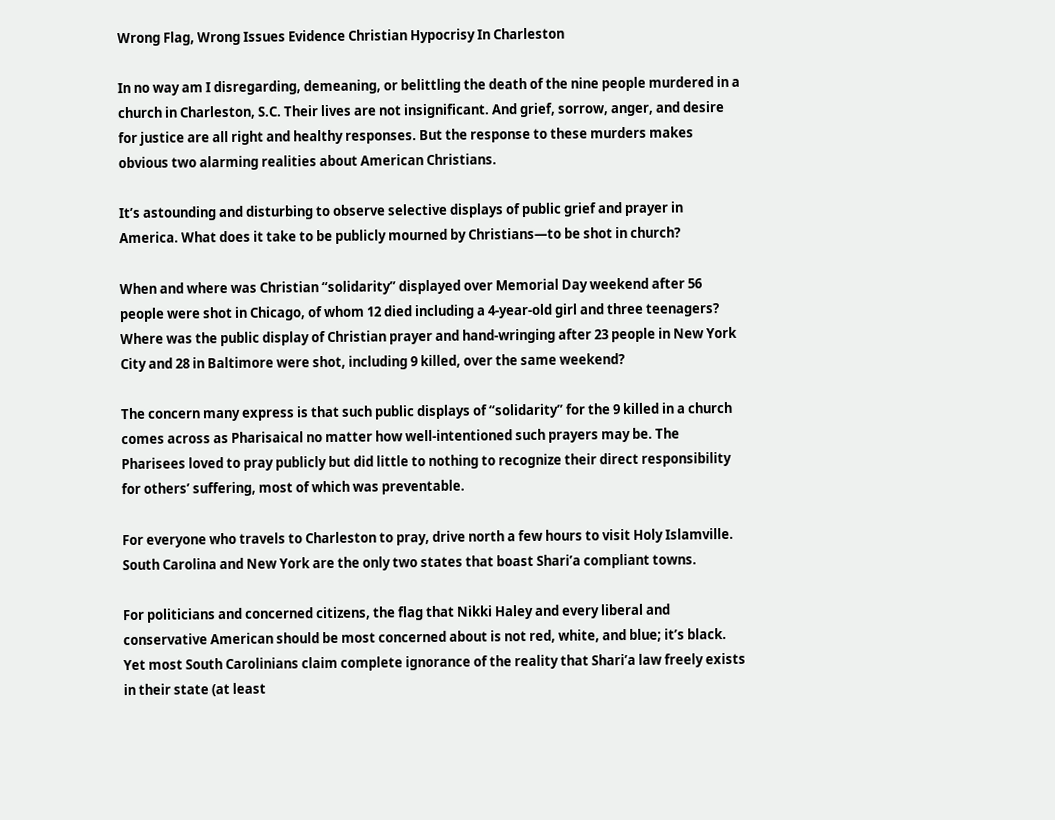Wrong Flag, Wrong Issues Evidence Christian Hypocrisy In Charleston

In no way am I disregarding, demeaning, or belittling the death of the nine people murdered in a church in Charleston, S.C. Their lives are not insignificant. And grief, sorrow, anger, and desire for justice are all right and healthy responses. But the response to these murders makes obvious two alarming realities about American Christians.

It’s astounding and disturbing to observe selective displays of public grief and prayer in America. What does it take to be publicly mourned by Christians—to be shot in church?

When and where was Christian “solidarity” displayed over Memorial Day weekend after 56 people were shot in Chicago, of whom 12 died including a 4-year-old girl and three teenagers? Where was the public display of Christian prayer and hand-wringing after 23 people in New York City and 28 in Baltimore were shot, including 9 killed, over the same weekend?

The concern many express is that such public displays of “solidarity” for the 9 killed in a church comes across as Pharisaical no matter how well-intentioned such prayers may be. The Pharisees loved to pray publicly but did little to nothing to recognize their direct responsibility for others’ suffering, most of which was preventable.

For everyone who travels to Charleston to pray, drive north a few hours to visit Holy Islamville. South Carolina and New York are the only two states that boast Shari’a compliant towns.

For politicians and concerned citizens, the flag that Nikki Haley and every liberal and conservative American should be most concerned about is not red, white, and blue; it’s black. Yet most South Carolinians claim complete ignorance of the reality that Shari’a law freely exists in their state (at least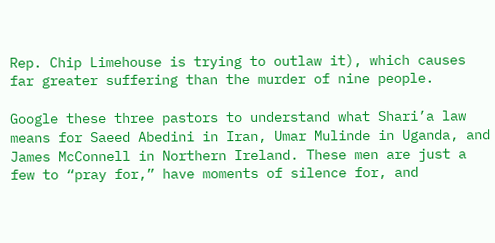Rep. Chip Limehouse is trying to outlaw it), which causes far greater suffering than the murder of nine people.

Google these three pastors to understand what Shari’a law means for Saeed Abedini in Iran, Umar Mulinde in Uganda, and James McConnell in Northern Ireland. These men are just a few to “pray for,” have moments of silence for, and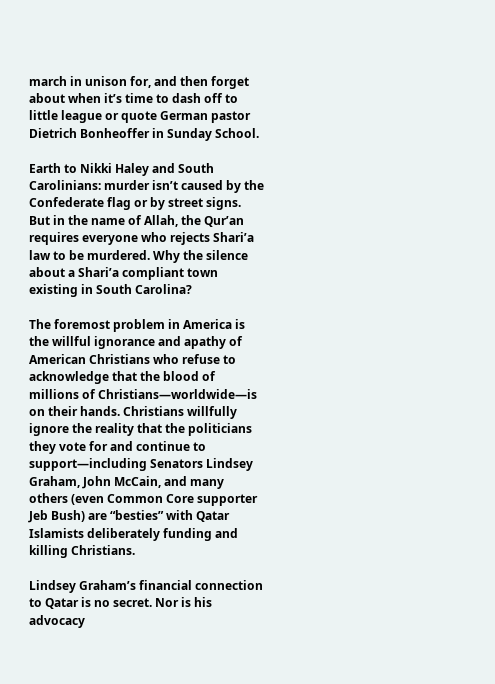march in unison for, and then forget about when it’s time to dash off to little league or quote German pastor Dietrich Bonheoffer in Sunday School.

Earth to Nikki Haley and South Carolinians: murder isn’t caused by the Confederate flag or by street signs. But in the name of Allah, the Qur’an requires everyone who rejects Shari’a law to be murdered. Why the silence about a Shari’a compliant town existing in South Carolina?

The foremost problem in America is the willful ignorance and apathy of American Christians who refuse to acknowledge that the blood of millions of Christians—worldwide—is on their hands. Christians willfully ignore the reality that the politicians they vote for and continue to support—including Senators Lindsey Graham, John McCain, and many others (even Common Core supporter Jeb Bush) are “besties” with Qatar Islamists deliberately funding and killing Christians.

Lindsey Graham’s financial connection to Qatar is no secret. Nor is his advocacy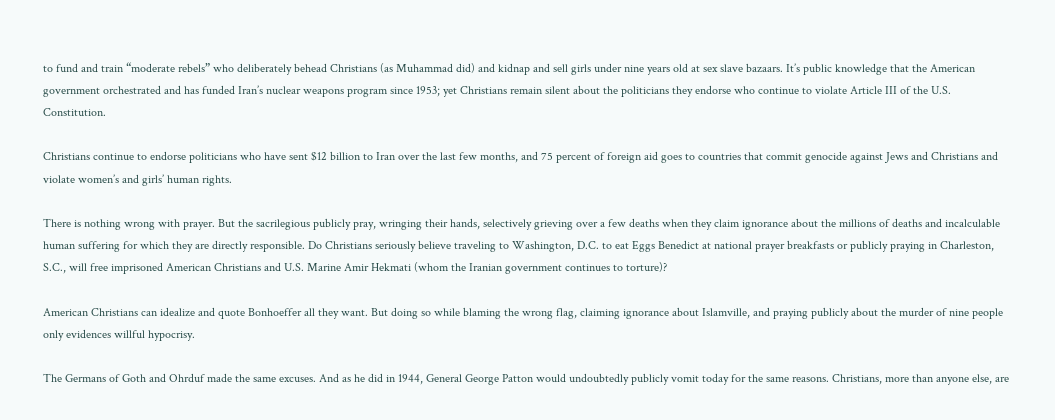to fund and train “moderate rebels” who deliberately behead Christians (as Muhammad did) and kidnap and sell girls under nine years old at sex slave bazaars. It’s public knowledge that the American government orchestrated and has funded Iran’s nuclear weapons program since 1953; yet Christians remain silent about the politicians they endorse who continue to violate Article III of the U.S. Constitution.

Christians continue to endorse politicians who have sent $12 billion to Iran over the last few months, and 75 percent of foreign aid goes to countries that commit genocide against Jews and Christians and violate women’s and girls’ human rights.

There is nothing wrong with prayer. But the sacrilegious publicly pray, wringing their hands, selectively grieving over a few deaths when they claim ignorance about the millions of deaths and incalculable human suffering for which they are directly responsible. Do Christians seriously believe traveling to Washington, D.C. to eat Eggs Benedict at national prayer breakfasts or publicly praying in Charleston, S.C., will free imprisoned American Christians and U.S. Marine Amir Hekmati (whom the Iranian government continues to torture)?

American Christians can idealize and quote Bonhoeffer all they want. But doing so while blaming the wrong flag, claiming ignorance about Islamville, and praying publicly about the murder of nine people only evidences willful hypocrisy.

The Germans of Goth and Ohrduf made the same excuses. And as he did in 1944, General George Patton would undoubtedly publicly vomit today for the same reasons. Christians, more than anyone else, are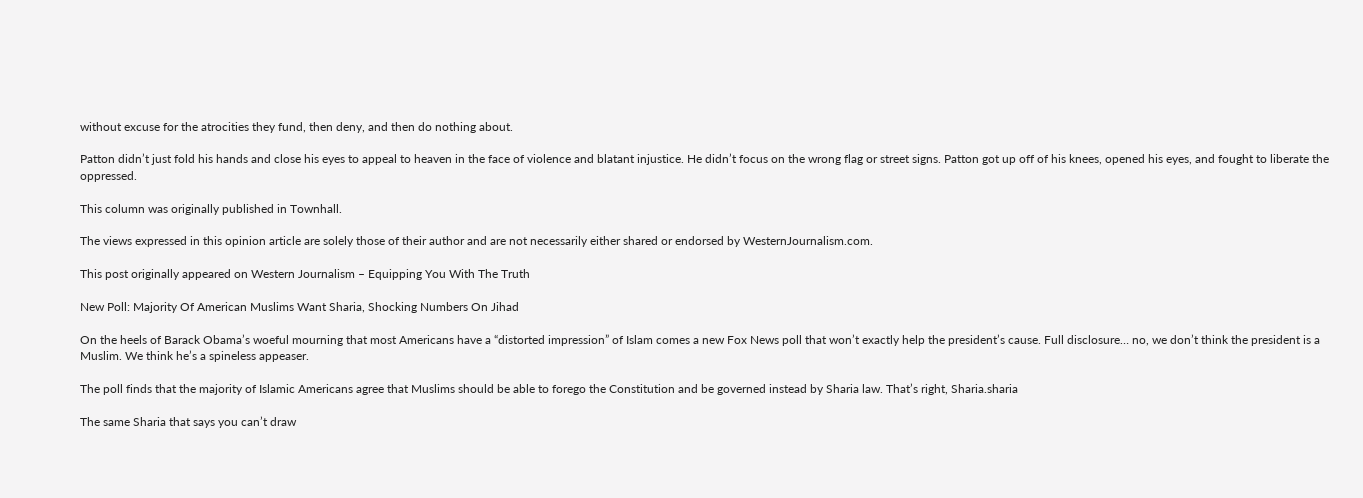without excuse for the atrocities they fund, then deny, and then do nothing about.

Patton didn’t just fold his hands and close his eyes to appeal to heaven in the face of violence and blatant injustice. He didn’t focus on the wrong flag or street signs. Patton got up off of his knees, opened his eyes, and fought to liberate the oppressed.

This column was originally published in Townhall.

The views expressed in this opinion article are solely those of their author and are not necessarily either shared or endorsed by WesternJournalism.com.

This post originally appeared on Western Journalism – Equipping You With The Truth

New Poll: Majority Of American Muslims Want Sharia, Shocking Numbers On Jihad

On the heels of Barack Obama’s woeful mourning that most Americans have a “distorted impression” of Islam comes a new Fox News poll that won’t exactly help the president’s cause. Full disclosure… no, we don’t think the president is a Muslim. We think he’s a spineless appeaser.

The poll finds that the majority of Islamic Americans agree that Muslims should be able to forego the Constitution and be governed instead by Sharia law. That’s right, Sharia.sharia

The same Sharia that says you can’t draw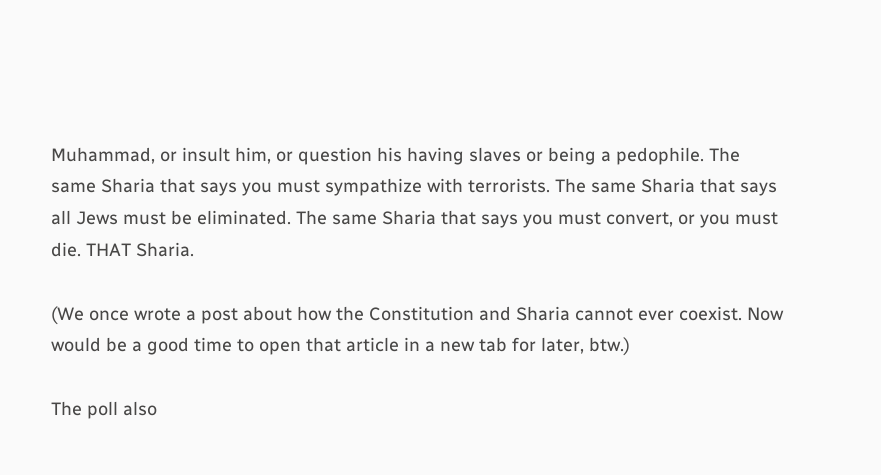Muhammad, or insult him, or question his having slaves or being a pedophile. The same Sharia that says you must sympathize with terrorists. The same Sharia that says all Jews must be eliminated. The same Sharia that says you must convert, or you must die. THAT Sharia.

(We once wrote a post about how the Constitution and Sharia cannot ever coexist. Now would be a good time to open that article in a new tab for later, btw.)

The poll also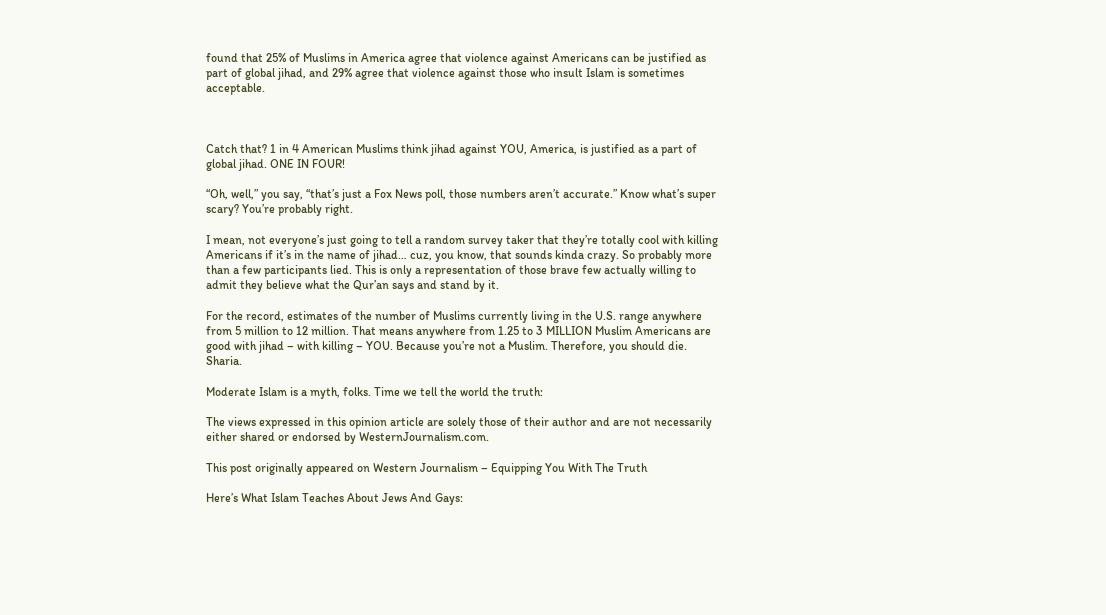found that 25% of Muslims in America agree that violence against Americans can be justified as part of global jihad, and 29% agree that violence against those who insult Islam is sometimes acceptable.



Catch that? 1 in 4 American Muslims think jihad against YOU, America, is justified as a part of global jihad. ONE IN FOUR!

“Oh, well,” you say, “that’s just a Fox News poll, those numbers aren’t accurate.” Know what’s super scary? You’re probably right.

I mean, not everyone’s just going to tell a random survey taker that they’re totally cool with killing Americans if it’s in the name of jihad… cuz, you know, that sounds kinda crazy. So probably more than a few participants lied. This is only a representation of those brave few actually willing to admit they believe what the Qur’an says and stand by it.

For the record, estimates of the number of Muslims currently living in the U.S. range anywhere from 5 million to 12 million. That means anywhere from 1.25 to 3 MILLION Muslim Americans are good with jihad – with killing – YOU. Because you’re not a Muslim. Therefore, you should die. Sharia.

Moderate Islam is a myth, folks. Time we tell the world the truth:

The views expressed in this opinion article are solely those of their author and are not necessarily either shared or endorsed by WesternJournalism.com.

This post originally appeared on Western Journalism – Equipping You With The Truth

Here’s What Islam Teaches About Jews And Gays: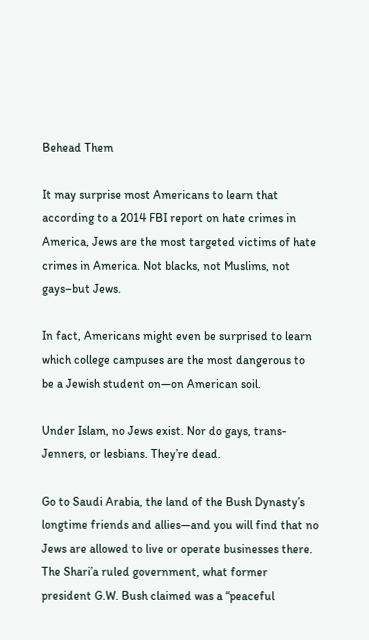Behead Them

It may surprise most Americans to learn that according to a 2014 FBI report on hate crimes in America, Jews are the most targeted victims of hate crimes in America. Not blacks, not Muslims, not gays–but Jews.

In fact, Americans might even be surprised to learn which college campuses are the most dangerous to be a Jewish student on—on American soil.

Under Islam, no Jews exist. Nor do gays, trans-Jenners, or lesbians. They’re dead.

Go to Saudi Arabia, the land of the Bush Dynasty’s longtime friends and allies—and you will find that no Jews are allowed to live or operate businesses there. The Shari’a ruled government, what former president G.W. Bush claimed was a “peaceful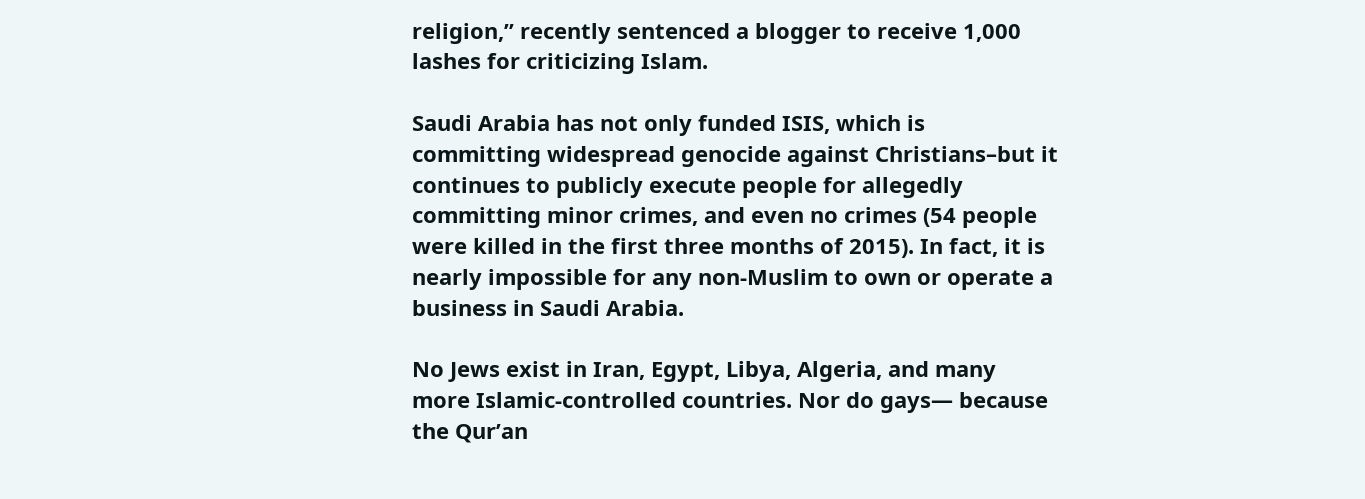religion,” recently sentenced a blogger to receive 1,000 lashes for criticizing Islam.

Saudi Arabia has not only funded ISIS, which is committing widespread genocide against Christians–but it continues to publicly execute people for allegedly committing minor crimes, and even no crimes (54 people were killed in the first three months of 2015). In fact, it is nearly impossible for any non-Muslim to own or operate a business in Saudi Arabia.

No Jews exist in Iran, Egypt, Libya, Algeria, and many more Islamic-controlled countries. Nor do gays— because the Qur’an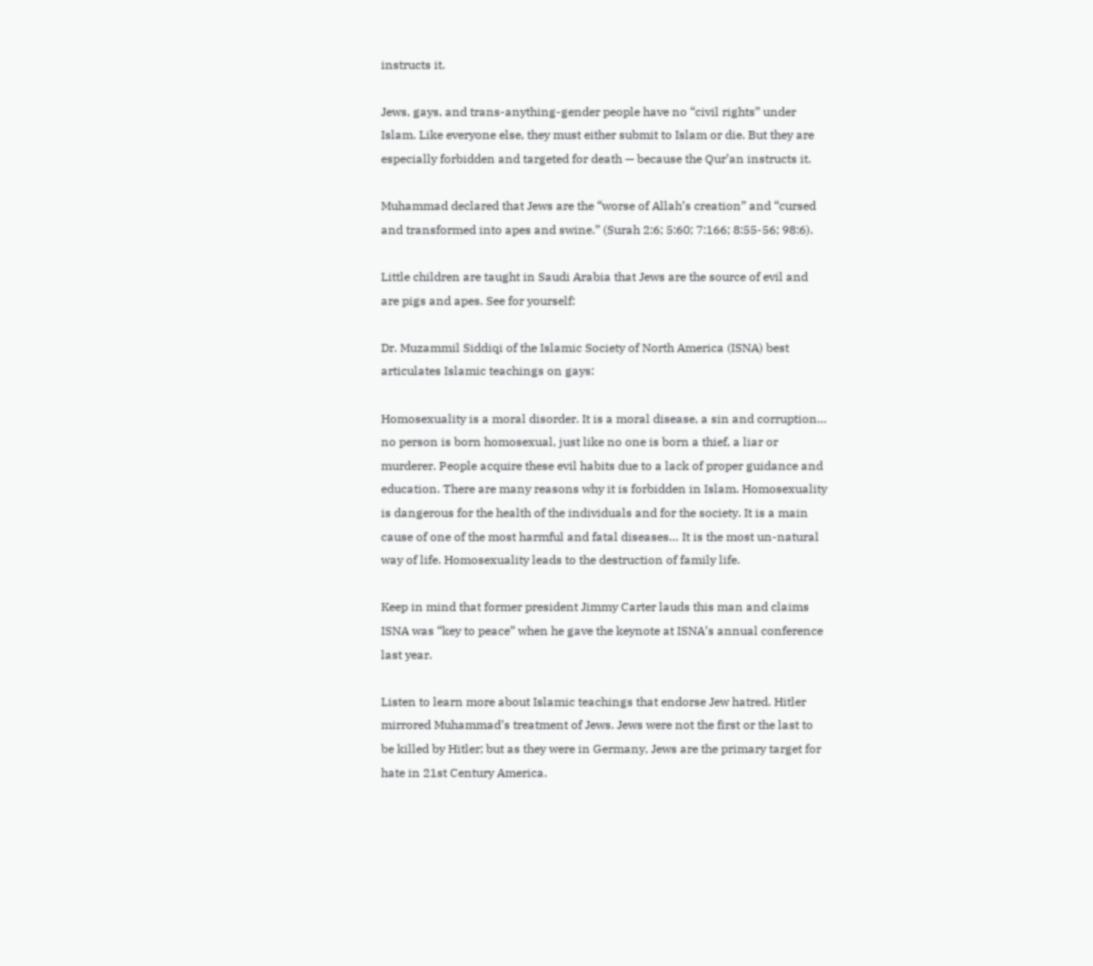instructs it.

Jews, gays, and trans-anything-gender people have no “civil rights” under Islam. Like everyone else, they must either submit to Islam or die. But they are especially forbidden and targeted for death — because the Qur’an instructs it.

Muhammad declared that Jews are the “worse of Allah’s creation” and “cursed and transformed into apes and swine.” (Surah 2:6; 5:60; 7:166; 8:55-56; 98:6).

Little children are taught in Saudi Arabia that Jews are the source of evil and are pigs and apes. See for yourself:

Dr. Muzammil Siddiqi of the Islamic Society of North America (ISNA) best articulates Islamic teachings on gays:

Homosexuality is a moral disorder. It is a moral disease, a sin and corruption… no person is born homosexual, just like no one is born a thief, a liar or murderer. People acquire these evil habits due to a lack of proper guidance and education. There are many reasons why it is forbidden in Islam. Homosexuality is dangerous for the health of the individuals and for the society. It is a main cause of one of the most harmful and fatal diseases… It is the most un-natural way of life. Homosexuality leads to the destruction of family life.

Keep in mind that former president Jimmy Carter lauds this man and claims ISNA was “key to peace” when he gave the keynote at ISNA’s annual conference last year.

Listen to learn more about Islamic teachings that endorse Jew hatred. Hitler mirrored Muhammad’s treatment of Jews. Jews were not the first or the last to be killed by Hitler; but as they were in Germany, Jews are the primary target for hate in 21st Century America.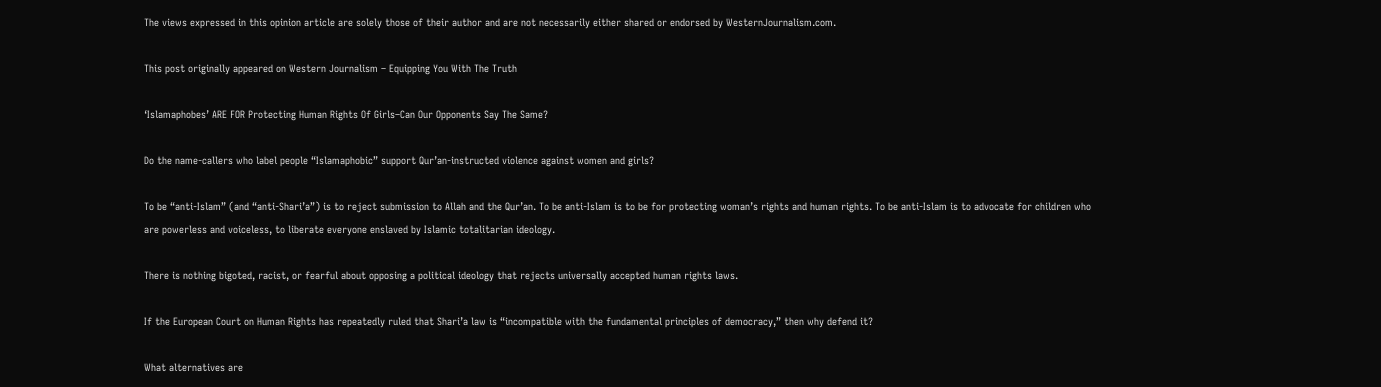The views expressed in this opinion article are solely those of their author and are not necessarily either shared or endorsed by WesternJournalism.com.

This post originally appeared on Western Journalism – Equipping You With The Truth

‘Islamaphobes’ ARE FOR Protecting Human Rights Of Girls–Can Our Opponents Say The Same?

Do the name-callers who label people “Islamaphobic” support Qur’an-instructed violence against women and girls?

To be “anti-Islam” (and “anti-Shari’a”) is to reject submission to Allah and the Qur’an. To be anti-Islam is to be for protecting woman’s rights and human rights. To be anti-Islam is to advocate for children who are powerless and voiceless, to liberate everyone enslaved by Islamic totalitarian ideology.

There is nothing bigoted, racist, or fearful about opposing a political ideology that rejects universally accepted human rights laws.

If the European Court on Human Rights has repeatedly ruled that Shari’a law is “incompatible with the fundamental principles of democracy,” then why defend it?

What alternatives are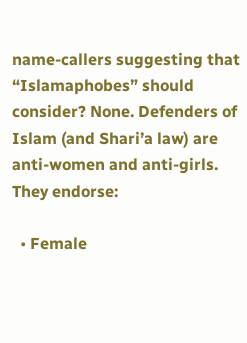name-callers suggesting that “Islamaphobes” should consider? None. Defenders of Islam (and Shari’a law) are anti-women and anti-girls. They endorse:

  • Female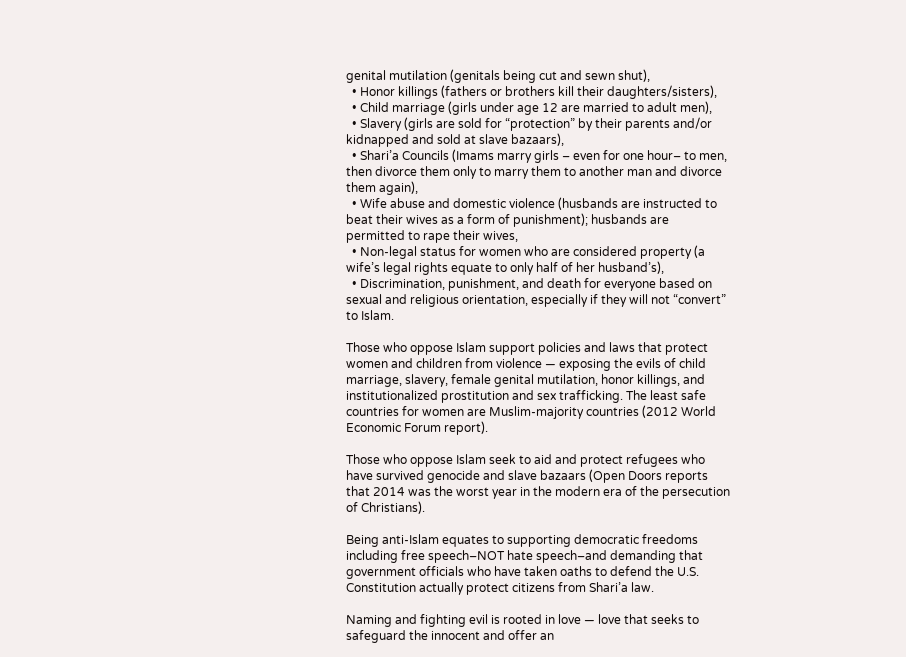genital mutilation (genitals being cut and sewn shut),
  • Honor killings (fathers or brothers kill their daughters/sisters),
  • Child marriage (girls under age 12 are married to adult men),
  • Slavery (girls are sold for “protection” by their parents and/or kidnapped and sold at slave bazaars),
  • Shari’a Councils (Imams marry girls – even for one hour– to men, then divorce them only to marry them to another man and divorce them again),
  • Wife abuse and domestic violence (husbands are instructed to beat their wives as a form of punishment); husbands are permitted to rape their wives,
  • Non-legal status for women who are considered property (a wife’s legal rights equate to only half of her husband’s),
  • Discrimination, punishment, and death for everyone based on sexual and religious orientation, especially if they will not “convert” to Islam.

Those who oppose Islam support policies and laws that protect women and children from violence — exposing the evils of child marriage, slavery, female genital mutilation, honor killings, and institutionalized prostitution and sex trafficking. The least safe countries for women are Muslim-majority countries (2012 World Economic Forum report).

Those who oppose Islam seek to aid and protect refugees who have survived genocide and slave bazaars (Open Doors reports that 2014 was the worst year in the modern era of the persecution of Christians).

Being anti-Islam equates to supporting democratic freedoms including free speech–NOT hate speech–and demanding that government officials who have taken oaths to defend the U.S. Constitution actually protect citizens from Shari’a law.

Naming and fighting evil is rooted in love — love that seeks to safeguard the innocent and offer an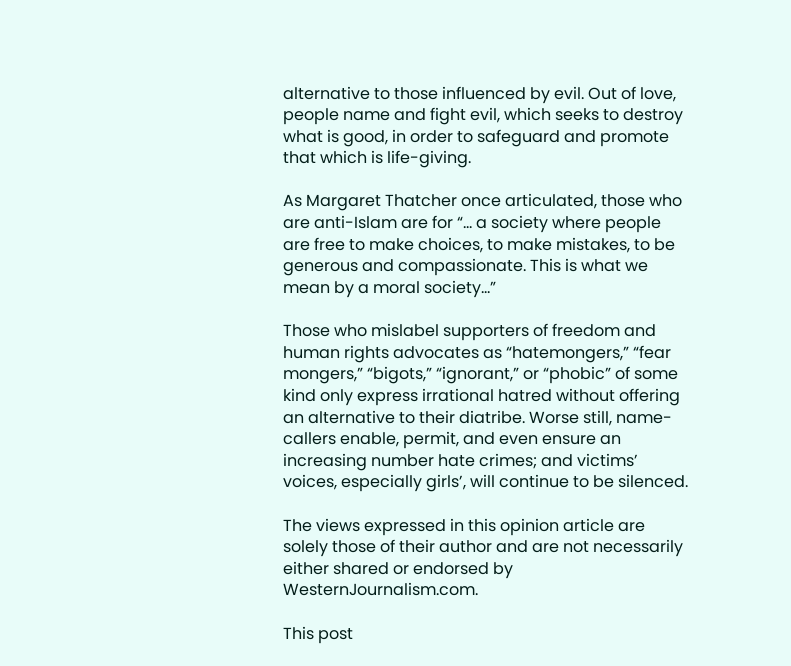alternative to those influenced by evil. Out of love, people name and fight evil, which seeks to destroy what is good, in order to safeguard and promote that which is life-giving.

As Margaret Thatcher once articulated, those who are anti-Islam are for “… a society where people are free to make choices, to make mistakes, to be generous and compassionate. This is what we mean by a moral society…”

Those who mislabel supporters of freedom and human rights advocates as “hatemongers,” “fear mongers,” “bigots,” “ignorant,” or “phobic” of some kind only express irrational hatred without offering an alternative to their diatribe. Worse still, name-callers enable, permit, and even ensure an increasing number hate crimes; and victims’ voices, especially girls’, will continue to be silenced.

The views expressed in this opinion article are solely those of their author and are not necessarily either shared or endorsed by WesternJournalism.com.

This post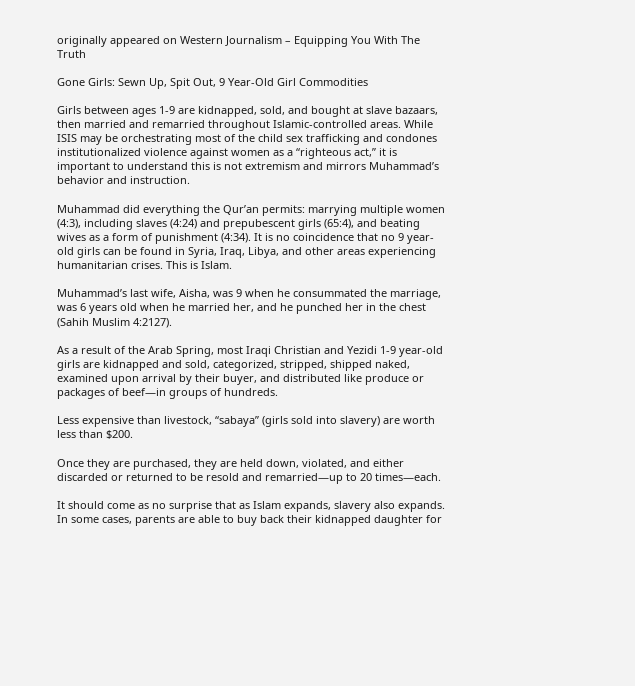originally appeared on Western Journalism – Equipping You With The Truth

Gone Girls: Sewn Up, Spit Out, 9 Year-Old Girl Commodities

Girls between ages 1-9 are kidnapped, sold, and bought at slave bazaars, then married and remarried throughout Islamic-controlled areas. While ISIS may be orchestrating most of the child sex trafficking and condones institutionalized violence against women as a “righteous act,” it is important to understand this is not extremism and mirrors Muhammad’s behavior and instruction.

Muhammad did everything the Qur’an permits: marrying multiple women (4:3), including slaves (4:24) and prepubescent girls (65:4), and beating wives as a form of punishment (4:34). It is no coincidence that no 9 year-old girls can be found in Syria, Iraq, Libya, and other areas experiencing humanitarian crises. This is Islam.

Muhammad’s last wife, Aisha, was 9 when he consummated the marriage, was 6 years old when he married her, and he punched her in the chest (Sahih Muslim 4:2127).

As a result of the Arab Spring, most Iraqi Christian and Yezidi 1-9 year-old girls are kidnapped and sold, categorized, stripped, shipped naked, examined upon arrival by their buyer, and distributed like produce or packages of beef—in groups of hundreds.

Less expensive than livestock, “sabaya” (girls sold into slavery) are worth less than $200.

Once they are purchased, they are held down, violated, and either discarded or returned to be resold and remarried—up to 20 times—each.

It should come as no surprise that as Islam expands, slavery also expands. In some cases, parents are able to buy back their kidnapped daughter for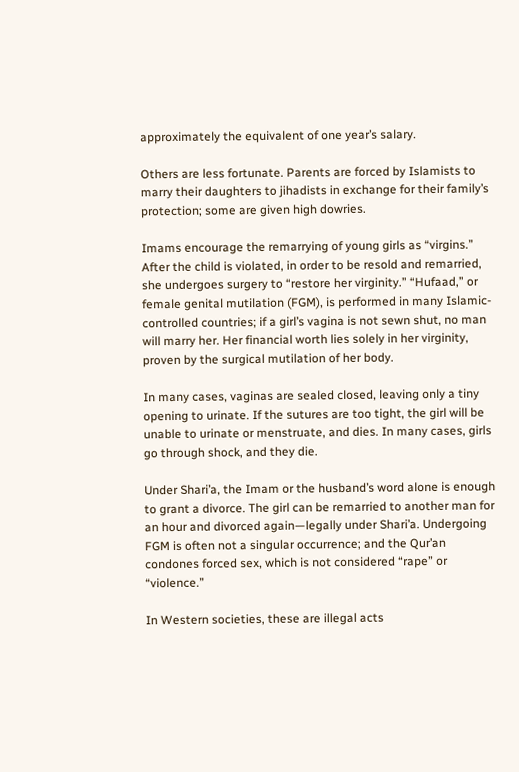approximately the equivalent of one year’s salary.

Others are less fortunate. Parents are forced by Islamists to marry their daughters to jihadists in exchange for their family’s protection; some are given high dowries.

Imams encourage the remarrying of young girls as “virgins.” After the child is violated, in order to be resold and remarried, she undergoes surgery to “restore her virginity.” “Hufaad,” or female genital mutilation (FGM), is performed in many Islamic-controlled countries; if a girl’s vagina is not sewn shut, no man will marry her. Her financial worth lies solely in her virginity, proven by the surgical mutilation of her body.

In many cases, vaginas are sealed closed, leaving only a tiny opening to urinate. If the sutures are too tight, the girl will be unable to urinate or menstruate, and dies. In many cases, girls go through shock, and they die.

Under Shari’a, the Imam or the husband’s word alone is enough to grant a divorce. The girl can be remarried to another man for an hour and divorced again—legally under Shari’a. Undergoing FGM is often not a singular occurrence; and the Qur’an condones forced sex, which is not considered “rape” or “violence.”

In Western societies, these are illegal acts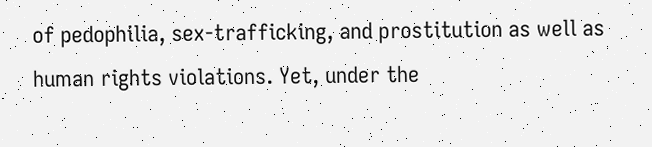of pedophilia, sex-trafficking, and prostitution as well as human rights violations. Yet, under the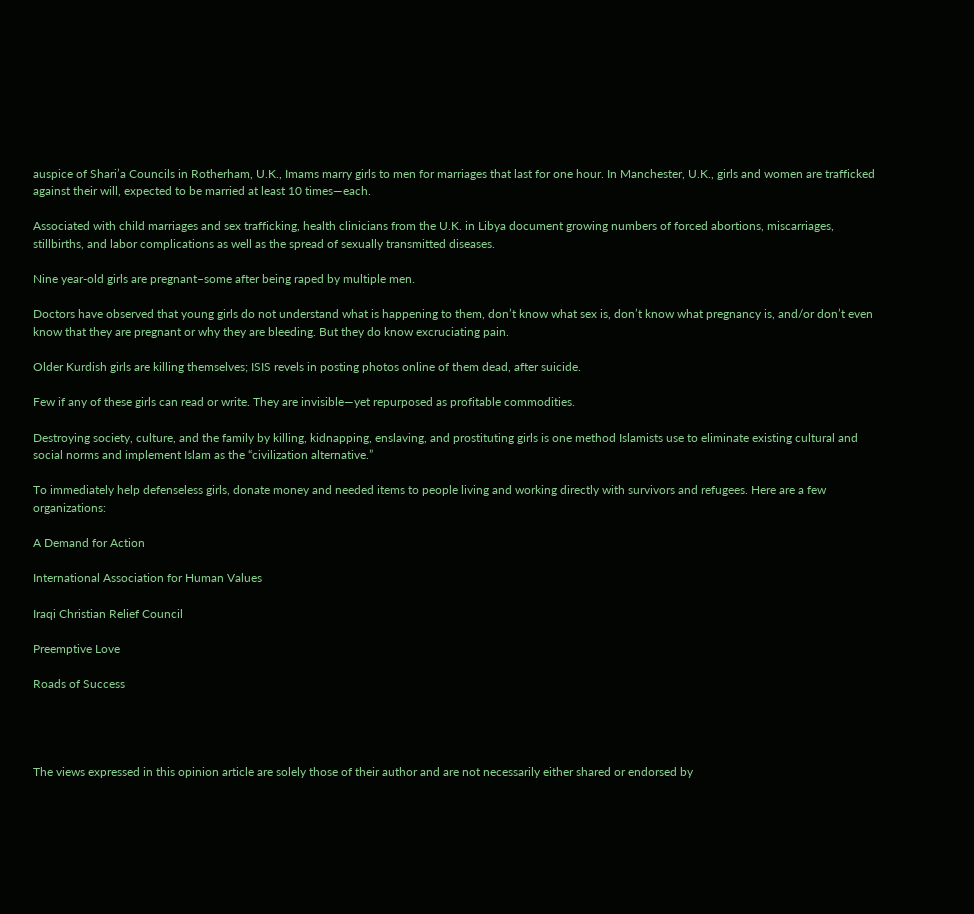auspice of Shari’a Councils in Rotherham, U.K., Imams marry girls to men for marriages that last for one hour. In Manchester, U.K., girls and women are trafficked against their will, expected to be married at least 10 times—each.

Associated with child marriages and sex trafficking, health clinicians from the U.K. in Libya document growing numbers of forced abortions, miscarriages, stillbirths, and labor complications as well as the spread of sexually transmitted diseases.

Nine year-old girls are pregnant–some after being raped by multiple men.

Doctors have observed that young girls do not understand what is happening to them, don’t know what sex is, don’t know what pregnancy is, and/or don’t even know that they are pregnant or why they are bleeding. But they do know excruciating pain.

Older Kurdish girls are killing themselves; ISIS revels in posting photos online of them dead, after suicide.

Few if any of these girls can read or write. They are invisible—yet repurposed as profitable commodities.

Destroying society, culture, and the family by killing, kidnapping, enslaving, and prostituting girls is one method Islamists use to eliminate existing cultural and social norms and implement Islam as the “civilization alternative.”

To immediately help defenseless girls, donate money and needed items to people living and working directly with survivors and refugees. Here are a few organizations:

A Demand for Action

International Association for Human Values

Iraqi Christian Relief Council

Preemptive Love

Roads of Success




The views expressed in this opinion article are solely those of their author and are not necessarily either shared or endorsed by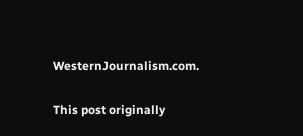WesternJournalism.com.

This post originally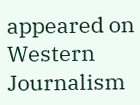appeared on Western Journalism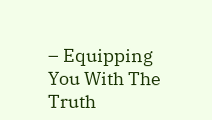– Equipping You With The Truth